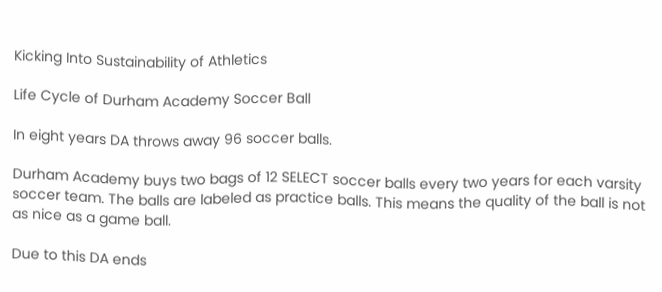Kicking Into Sustainability of Athletics

Life Cycle of Durham Academy Soccer Ball

In eight years DA throws away 96 soccer balls.

Durham Academy buys two bags of 12 SELECT soccer balls every two years for each varsity soccer team. The balls are labeled as practice balls. This means the quality of the ball is not as nice as a game ball.

Due to this DA ends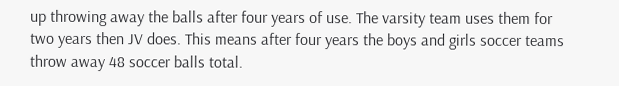up throwing away the balls after four years of use. The varsity team uses them for two years then JV does. This means after four years the boys and girls soccer teams throw away 48 soccer balls total.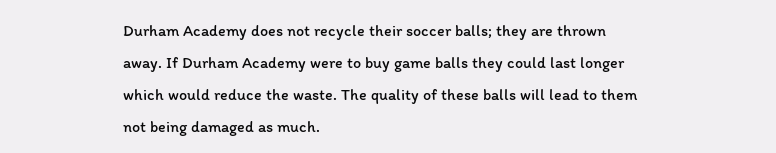Durham Academy does not recycle their soccer balls; they are thrown away. If Durham Academy were to buy game balls they could last longer which would reduce the waste. The quality of these balls will lead to them not being damaged as much.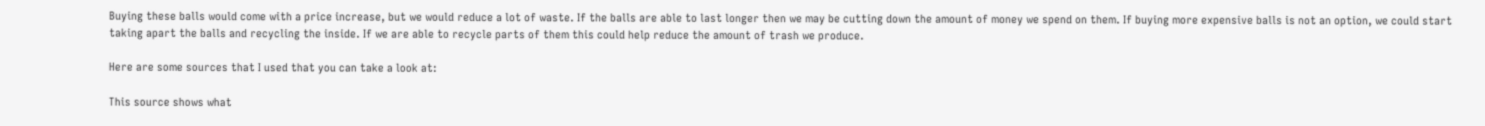Buying these balls would come with a price increase, but we would reduce a lot of waste. If the balls are able to last longer then we may be cutting down the amount of money we spend on them. If buying more expensive balls is not an option, we could start taking apart the balls and recycling the inside. If we are able to recycle parts of them this could help reduce the amount of trash we produce.

Here are some sources that I used that you can take a look at:

This source shows what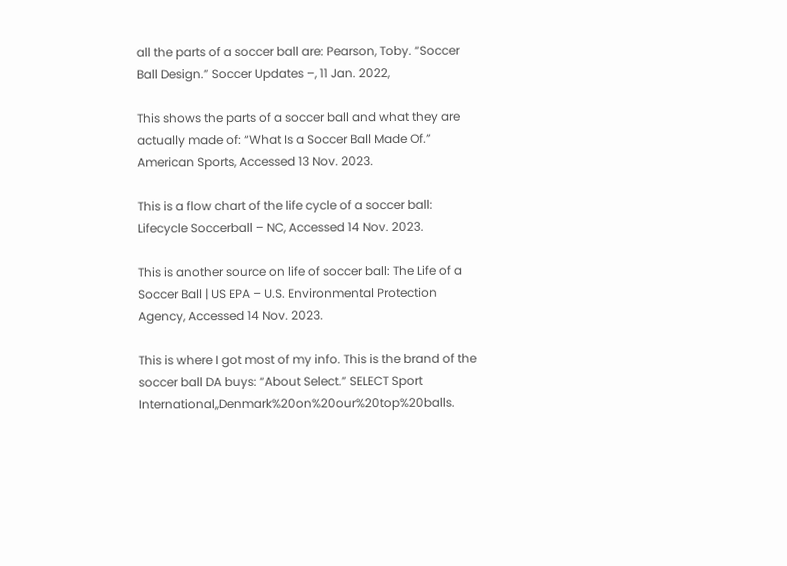all the parts of a soccer ball are: Pearson, Toby. “Soccer Ball Design.” Soccer Updates –, 11 Jan. 2022,

This shows the parts of a soccer ball and what they are actually made of: “What Is a Soccer Ball Made Of.” American Sports, Accessed 13 Nov. 2023.

This is a flow chart of the life cycle of a soccer ball:  Lifecycle Soccerball – NC, Accessed 14 Nov. 2023.

This is another source on life of soccer ball: The Life of a Soccer Ball | US EPA – U.S. Environmental Protection Agency, Accessed 14 Nov. 2023.

This is where I got most of my info. This is the brand of the soccer ball DA buys: “About Select.” SELECT Sport International,,Denmark%20on%20our%20top%20balls.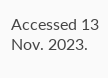Accessed 13 Nov. 2023.